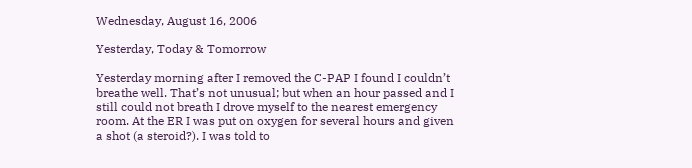Wednesday, August 16, 2006

Yesterday, Today & Tomorrow

Yesterday morning after I removed the C-PAP I found I couldn’t breathe well. That’s not unusual; but when an hour passed and I still could not breath I drove myself to the nearest emergency room. At the ER I was put on oxygen for several hours and given a shot (a steroid?). I was told to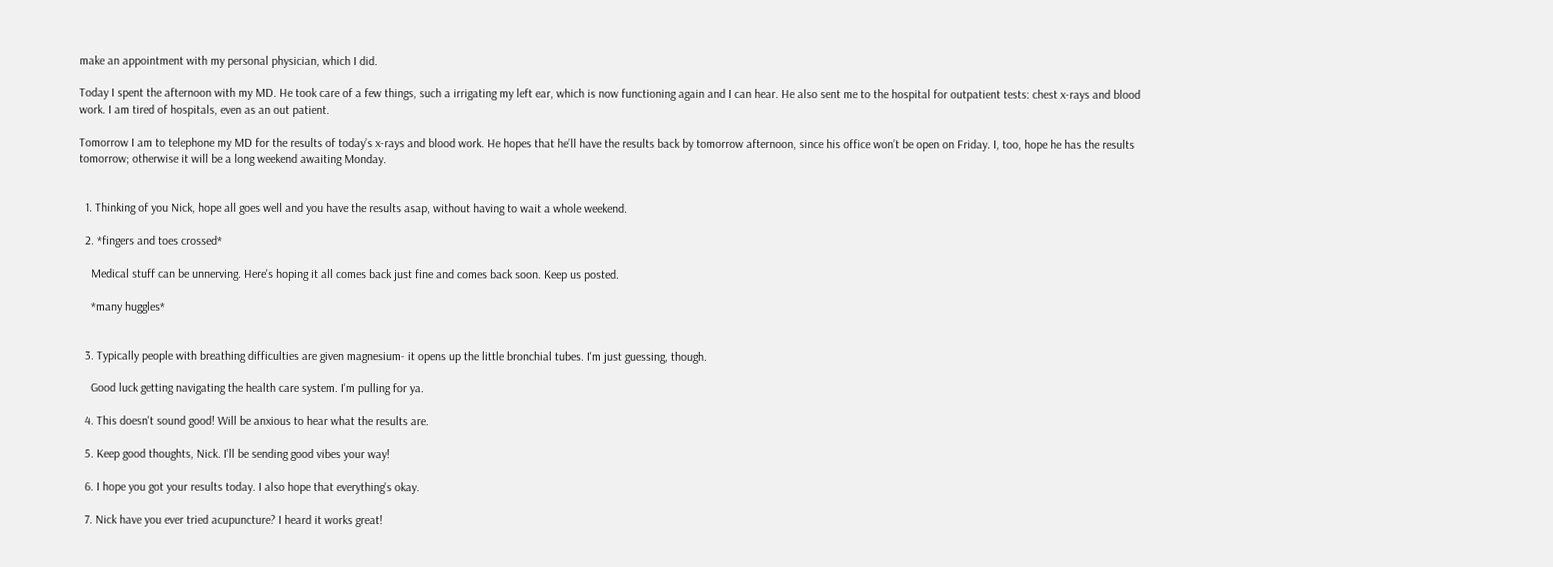make an appointment with my personal physician, which I did.

Today I spent the afternoon with my MD. He took care of a few things, such a irrigating my left ear, which is now functioning again and I can hear. He also sent me to the hospital for outpatient tests: chest x-rays and blood work. I am tired of hospitals, even as an out patient.

Tomorrow I am to telephone my MD for the results of today’s x-rays and blood work. He hopes that he’ll have the results back by tomorrow afternoon, since his office won’t be open on Friday. I, too, hope he has the results tomorrow; otherwise it will be a long weekend awaiting Monday.


  1. Thinking of you Nick, hope all goes well and you have the results asap, without having to wait a whole weekend.

  2. *fingers and toes crossed*

    Medical stuff can be unnerving. Here's hoping it all comes back just fine and comes back soon. Keep us posted.

    *many huggles*


  3. Typically people with breathing difficulties are given magnesium- it opens up the little bronchial tubes. I'm just guessing, though.

    Good luck getting navigating the health care system. I'm pulling for ya.

  4. This doesn't sound good! Will be anxious to hear what the results are.

  5. Keep good thoughts, Nick. I'll be sending good vibes your way!

  6. I hope you got your results today. I also hope that everything's okay.

  7. Nick have you ever tried acupuncture? I heard it works great!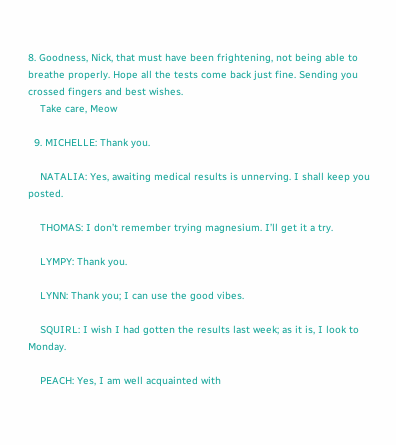8. Goodness, Nick, that must have been frightening, not being able to breathe properly. Hope all the tests come back just fine. Sending you crossed fingers and best wishes.
    Take care, Meow

  9. MICHELLE: Thank you.

    NATALIA: Yes, awaiting medical results is unnerving. I shall keep you posted.

    THOMAS: I don’t remember trying magnesium. I’ll get it a try.

    LYMPY: Thank you.

    LYNN: Thank you; I can use the good vibes.

    SQUIRL: I wish I had gotten the results last week; as it is, I look to Monday.

    PEACH: Yes, I am well acquainted with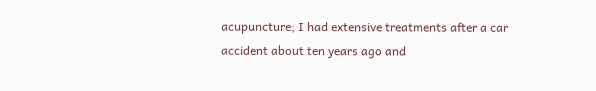acupuncture; I had extensive treatments after a car accident about ten years ago and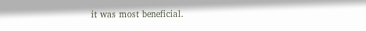it was most beneficial.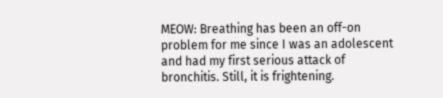MEOW: Breathing has been an off-on problem for me since I was an adolescent and had my first serious attack of bronchitis. Still, it is frightening.